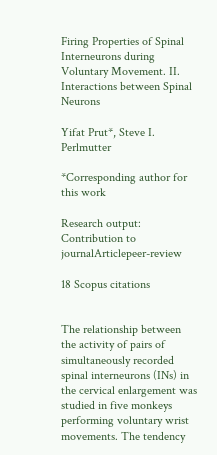Firing Properties of Spinal Interneurons during Voluntary Movement. II. Interactions between Spinal Neurons

Yifat Prut*, Steve I. Perlmutter

*Corresponding author for this work

Research output: Contribution to journalArticlepeer-review

18 Scopus citations


The relationship between the activity of pairs of simultaneously recorded spinal interneurons (INs) in the cervical enlargement was studied in five monkeys performing voluntary wrist movements. The tendency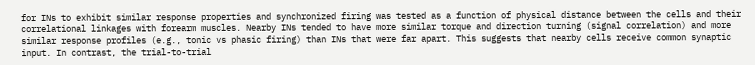for INs to exhibit similar response properties and synchronized firing was tested as a function of physical distance between the cells and their correlational linkages with forearm muscles. Nearby INs tended to have more similar torque and direction turning (signal correlation) and more similar response profiles (e.g., tonic vs phasic firing) than INs that were far apart. This suggests that nearby cells receive common synaptic input. In contrast, the trial-to-trial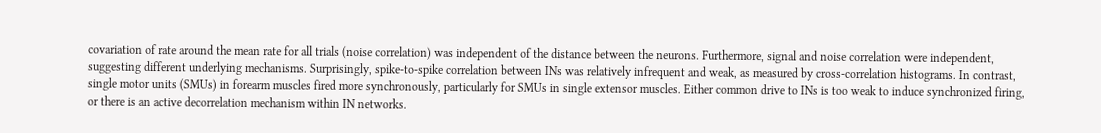covariation of rate around the mean rate for all trials (noise correlation) was independent of the distance between the neurons. Furthermore, signal and noise correlation were independent, suggesting different underlying mechanisms. Surprisingly, spike-to-spike correlation between INs was relatively infrequent and weak, as measured by cross-correlation histograms. In contrast, single motor units (SMUs) in forearm muscles fired more synchronously, particularly for SMUs in single extensor muscles. Either common drive to INs is too weak to induce synchronized firing, or there is an active decorrelation mechanism within IN networks.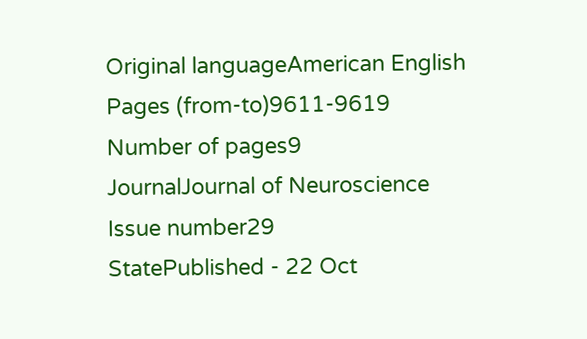Original languageAmerican English
Pages (from-to)9611-9619
Number of pages9
JournalJournal of Neuroscience
Issue number29
StatePublished - 22 Oct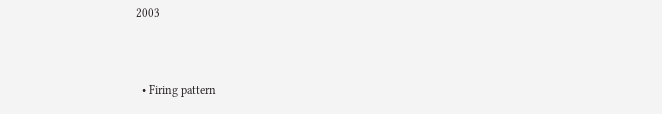2003


  • Firing pattern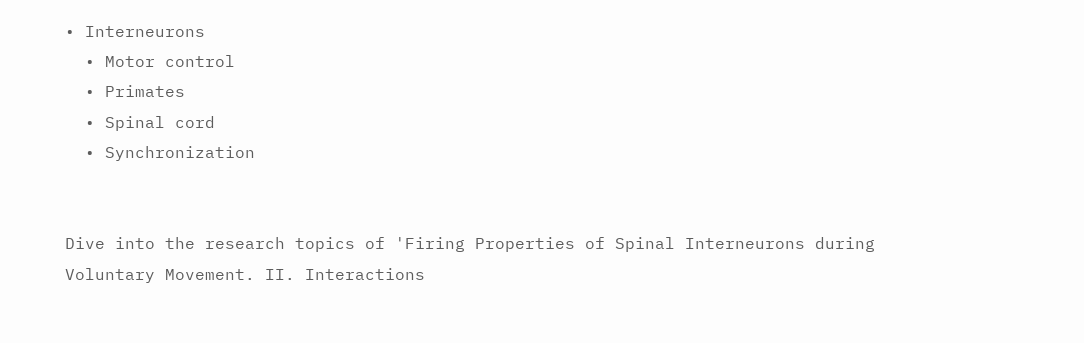• Interneurons
  • Motor control
  • Primates
  • Spinal cord
  • Synchronization


Dive into the research topics of 'Firing Properties of Spinal Interneurons during Voluntary Movement. II. Interactions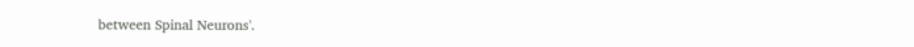between Spinal Neurons'.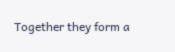Together they form a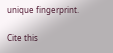unique fingerprint.

Cite this